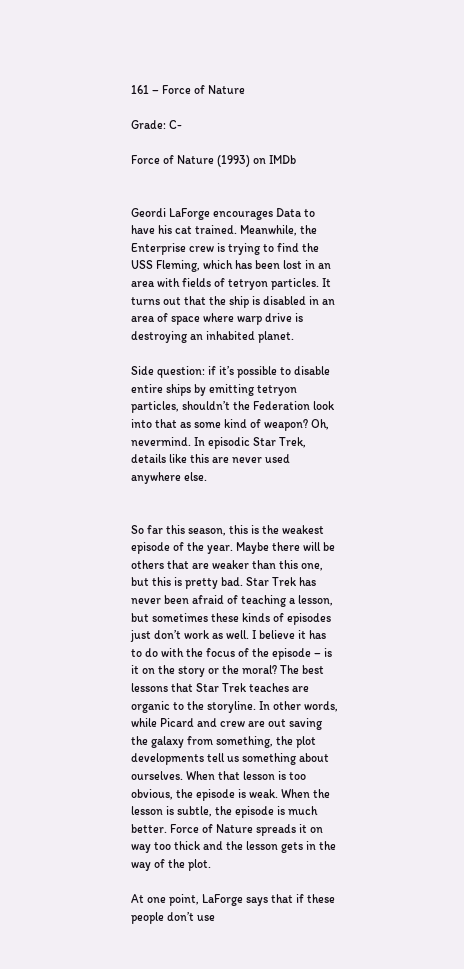161 – Force of Nature

Grade: C-

Force of Nature (1993) on IMDb


Geordi LaForge encourages Data to have his cat trained. Meanwhile, the Enterprise crew is trying to find the USS Fleming, which has been lost in an area with fields of tetryon particles. It turns out that the ship is disabled in an area of space where warp drive is destroying an inhabited planet.

Side question: if it’s possible to disable entire ships by emitting tetryon particles, shouldn’t the Federation look into that as some kind of weapon? Oh, nevermind. In episodic Star Trek, details like this are never used anywhere else.


So far this season, this is the weakest episode of the year. Maybe there will be others that are weaker than this one, but this is pretty bad. Star Trek has never been afraid of teaching a lesson, but sometimes these kinds of episodes just don’t work as well. I believe it has to do with the focus of the episode – is it on the story or the moral? The best lessons that Star Trek teaches are organic to the storyline. In other words, while Picard and crew are out saving the galaxy from something, the plot developments tell us something about ourselves. When that lesson is too obvious, the episode is weak. When the lesson is subtle, the episode is much better. Force of Nature spreads it on way too thick and the lesson gets in the way of the plot.

At one point, LaForge says that if these people don’t use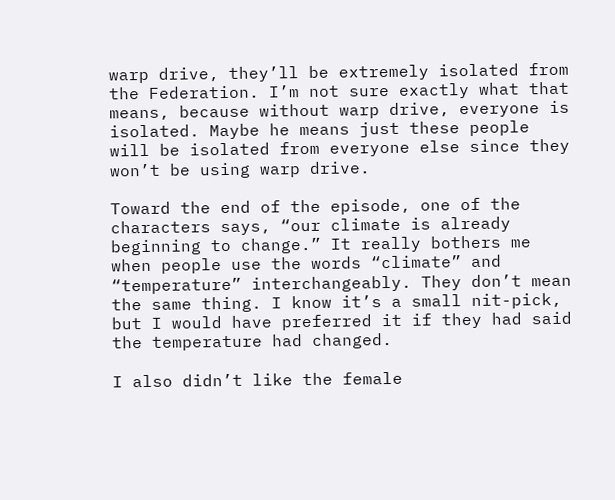warp drive, they’ll be extremely isolated from the Federation. I’m not sure exactly what that means, because without warp drive, everyone is isolated. Maybe he means just these people will be isolated from everyone else since they won’t be using warp drive.

Toward the end of the episode, one of the characters says, “our climate is already beginning to change.” It really bothers me when people use the words “climate” and “temperature” interchangeably. They don’t mean the same thing. I know it’s a small nit-pick, but I would have preferred it if they had said the temperature had changed.

I also didn’t like the female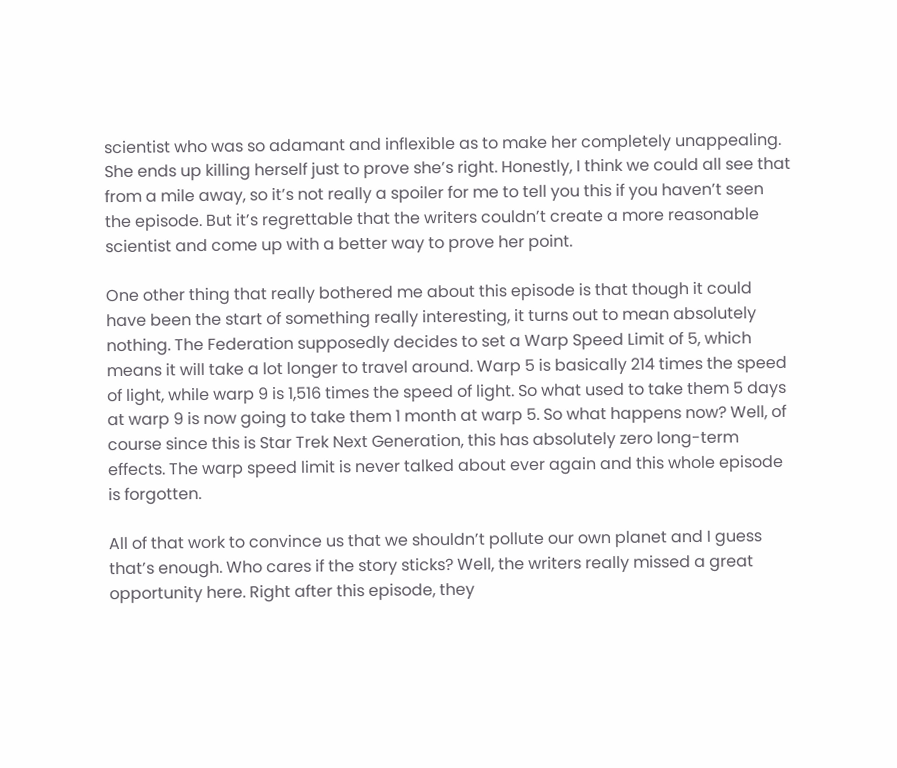scientist who was so adamant and inflexible as to make her completely unappealing. She ends up killing herself just to prove she’s right. Honestly, I think we could all see that from a mile away, so it’s not really a spoiler for me to tell you this if you haven’t seen the episode. But it’s regrettable that the writers couldn’t create a more reasonable scientist and come up with a better way to prove her point.

One other thing that really bothered me about this episode is that though it could have been the start of something really interesting, it turns out to mean absolutely nothing. The Federation supposedly decides to set a Warp Speed Limit of 5, which means it will take a lot longer to travel around. Warp 5 is basically 214 times the speed of light, while warp 9 is 1,516 times the speed of light. So what used to take them 5 days at warp 9 is now going to take them 1 month at warp 5. So what happens now? Well, of course since this is Star Trek Next Generation, this has absolutely zero long-term effects. The warp speed limit is never talked about ever again and this whole episode is forgotten.

All of that work to convince us that we shouldn’t pollute our own planet and I guess that’s enough. Who cares if the story sticks? Well, the writers really missed a great opportunity here. Right after this episode, they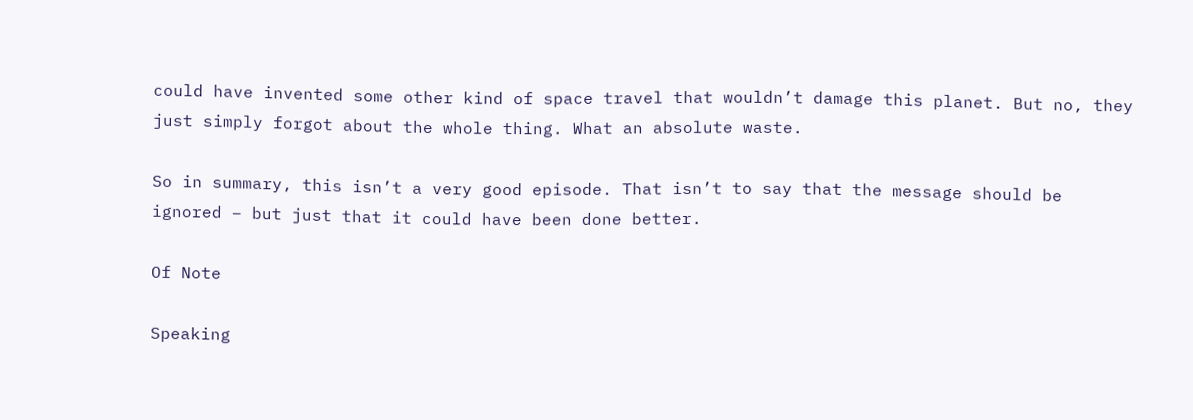could have invented some other kind of space travel that wouldn’t damage this planet. But no, they just simply forgot about the whole thing. What an absolute waste.

So in summary, this isn’t a very good episode. That isn’t to say that the message should be ignored – but just that it could have been done better.

Of Note

Speaking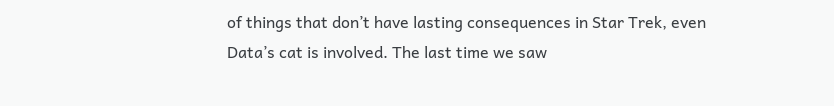of things that don’t have lasting consequences in Star Trek, even Data’s cat is involved. The last time we saw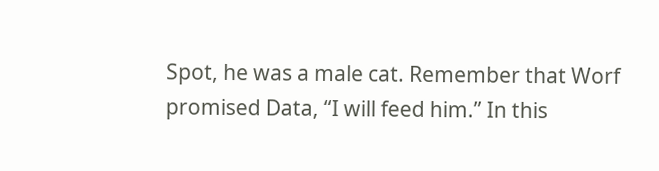Spot, he was a male cat. Remember that Worf promised Data, “I will feed him.” In this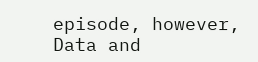episode, however, Data and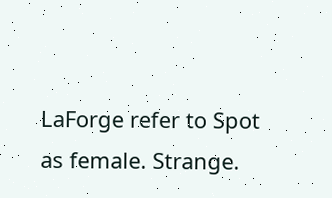LaForge refer to Spot as female. Strange.